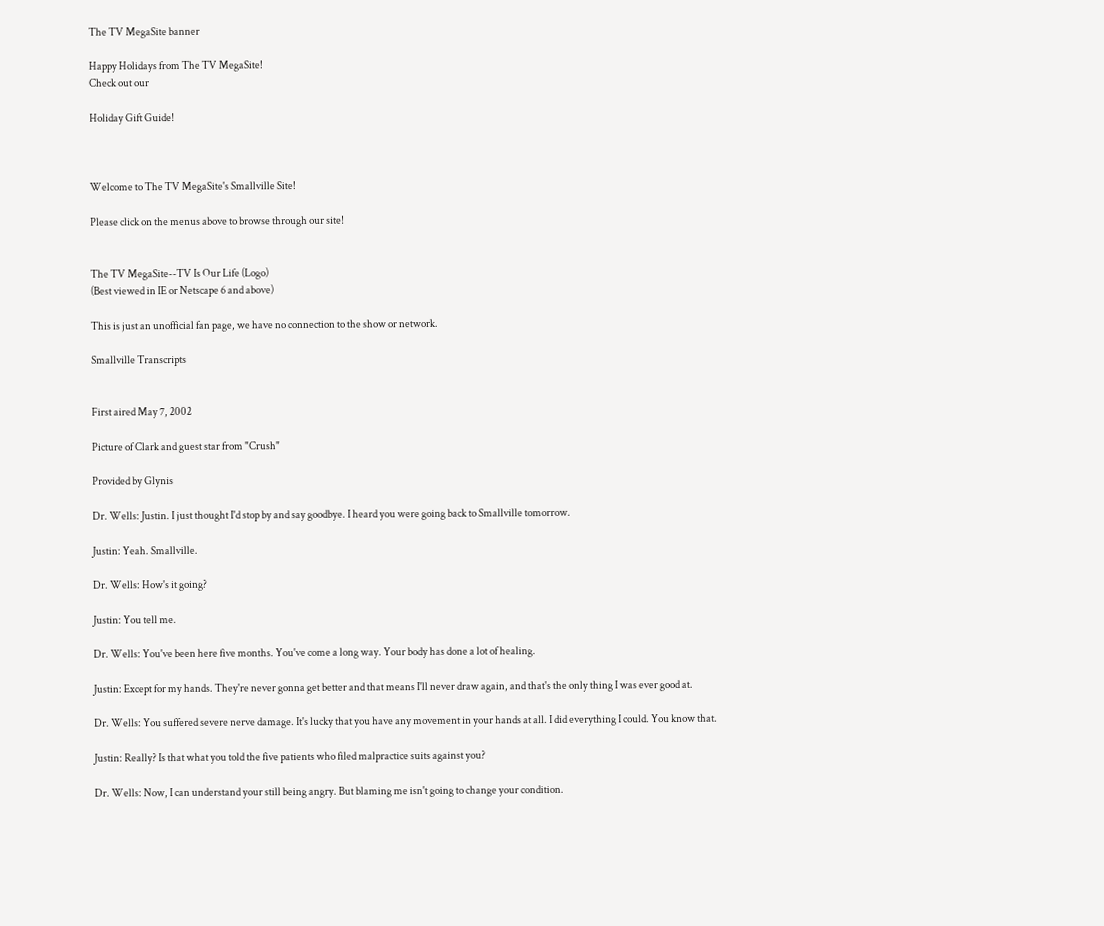The TV MegaSite banner

Happy Holidays from The TV MegaSite!
Check out our

Holiday Gift Guide!



Welcome to The TV MegaSite's Smallville Site!

Please click on the menus above to browse through our site!


The TV MegaSite--TV Is Our Life (Logo)
(Best viewed in IE or Netscape 6 and above)

This is just an unofficial fan page, we have no connection to the show or network.

Smallville Transcripts


First aired May 7, 2002

Picture of Clark and guest star from "Crush"

Provided by Glynis

Dr. Wells: Justin. I just thought I'd stop by and say goodbye. I heard you were going back to Smallville tomorrow.

Justin: Yeah. Smallville.

Dr. Wells: How's it going?

Justin: You tell me.

Dr. Wells: You've been here five months. You've come a long way. Your body has done a lot of healing.

Justin: Except for my hands. They're never gonna get better and that means I'll never draw again, and that's the only thing I was ever good at.

Dr. Wells: You suffered severe nerve damage. It's lucky that you have any movement in your hands at all. I did everything I could. You know that.

Justin: Really? Is that what you told the five patients who filed malpractice suits against you?

Dr. Wells: Now, I can understand your still being angry. But blaming me isn't going to change your condition.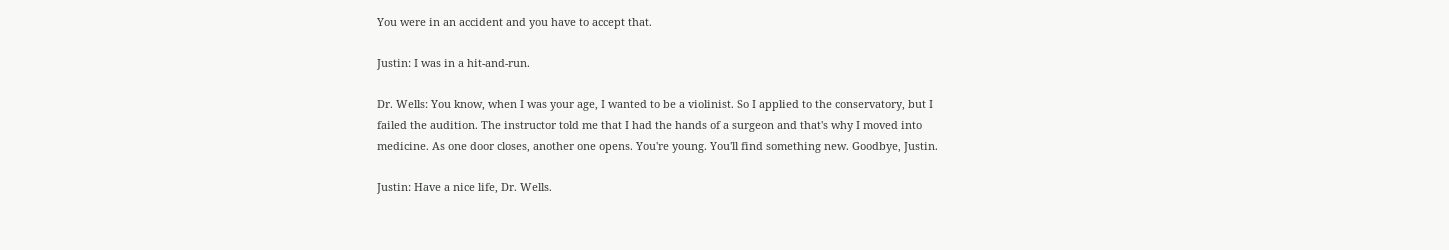You were in an accident and you have to accept that.

Justin: I was in a hit-and-run.

Dr. Wells: You know, when I was your age, I wanted to be a violinist. So I applied to the conservatory, but I failed the audition. The instructor told me that I had the hands of a surgeon and that's why I moved into medicine. As one door closes, another one opens. You're young. You'll find something new. Goodbye, Justin.

Justin: Have a nice life, Dr. Wells.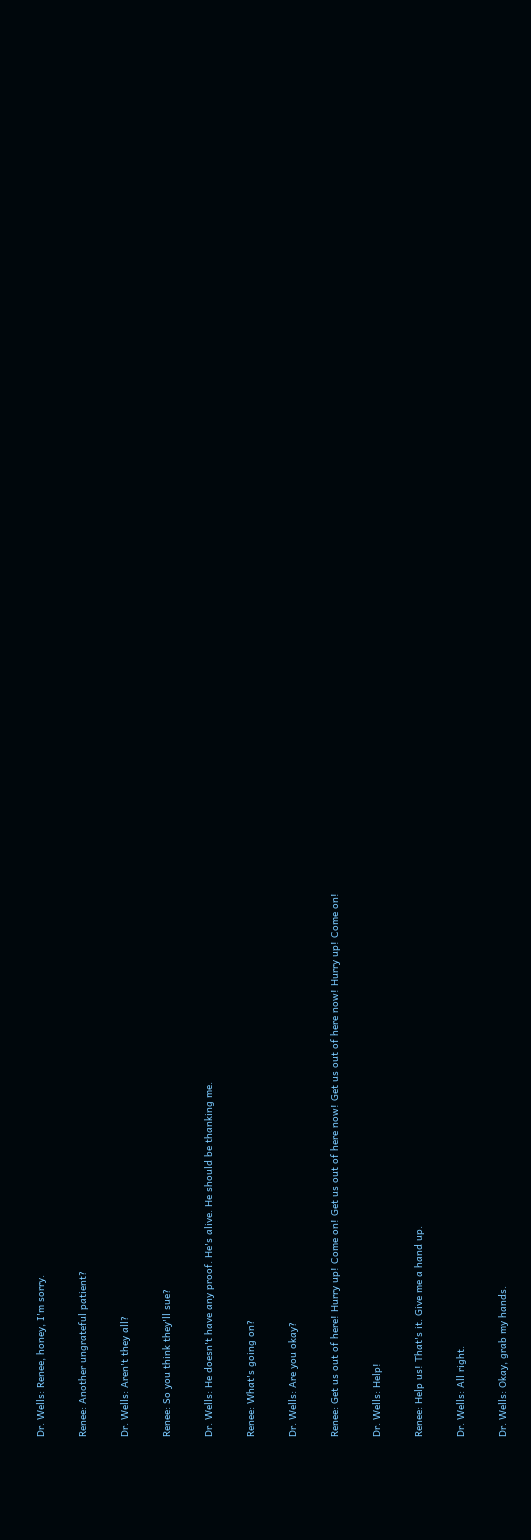Dr. Wells: Renee, honey, I'm sorry.

Renee: Another ungrateful patient?

Dr. Wells: Aren't they all?

Renee: So you think they'll sue?

Dr. Wells: He doesn't have any proof. He's alive. He should be thanking me.

Renee: What's going on?

Dr. Wells: Are you okay?

Renee: Get us out of here! Hurry up! Come on! Get us out of here now! Get us out of here now! Hurry up! Come on!

Dr. Wells: Help!

Renee: Help us! That's it. Give me a hand up.

Dr. Wells: All right.

Dr. Wells: Okay, grab my hands.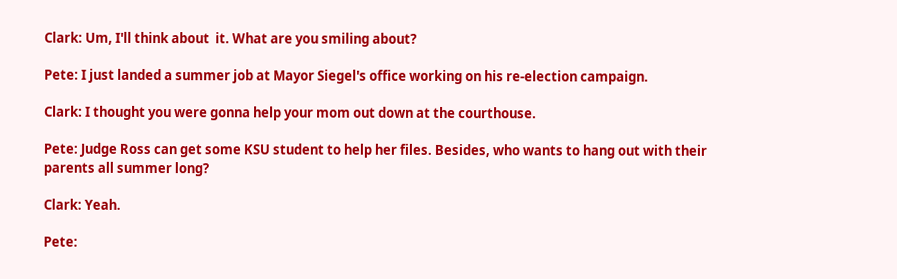Clark: Um, I'll think about  it. What are you smiling about?

Pete: I just landed a summer job at Mayor Siegel's office working on his re-election campaign.

Clark: I thought you were gonna help your mom out down at the courthouse.

Pete: Judge Ross can get some KSU student to help her files. Besides, who wants to hang out with their parents all summer long?

Clark: Yeah.

Pete: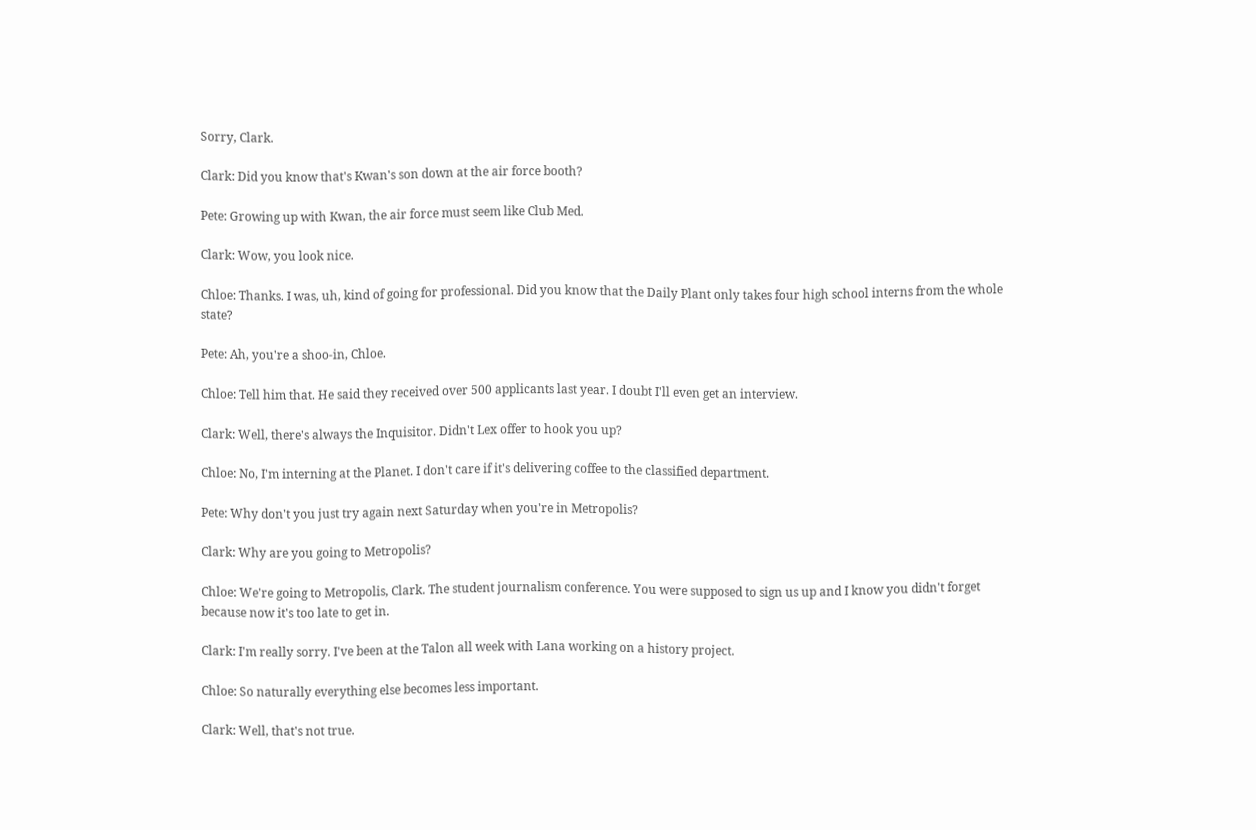Sorry, Clark.

Clark: Did you know that's Kwan's son down at the air force booth?

Pete: Growing up with Kwan, the air force must seem like Club Med.

Clark: Wow, you look nice.

Chloe: Thanks. I was, uh, kind of going for professional. Did you know that the Daily Plant only takes four high school interns from the whole state?

Pete: Ah, you're a shoo-in, Chloe.

Chloe: Tell him that. He said they received over 500 applicants last year. I doubt I'll even get an interview.

Clark: Well, there's always the Inquisitor. Didn't Lex offer to hook you up?

Chloe: No, I'm interning at the Planet. I don't care if it's delivering coffee to the classified department.

Pete: Why don't you just try again next Saturday when you're in Metropolis?

Clark: Why are you going to Metropolis?

Chloe: We're going to Metropolis, Clark. The student journalism conference. You were supposed to sign us up and I know you didn't forget because now it's too late to get in.

Clark: I'm really sorry. I've been at the Talon all week with Lana working on a history project.

Chloe: So naturally everything else becomes less important.

Clark: Well, that's not true.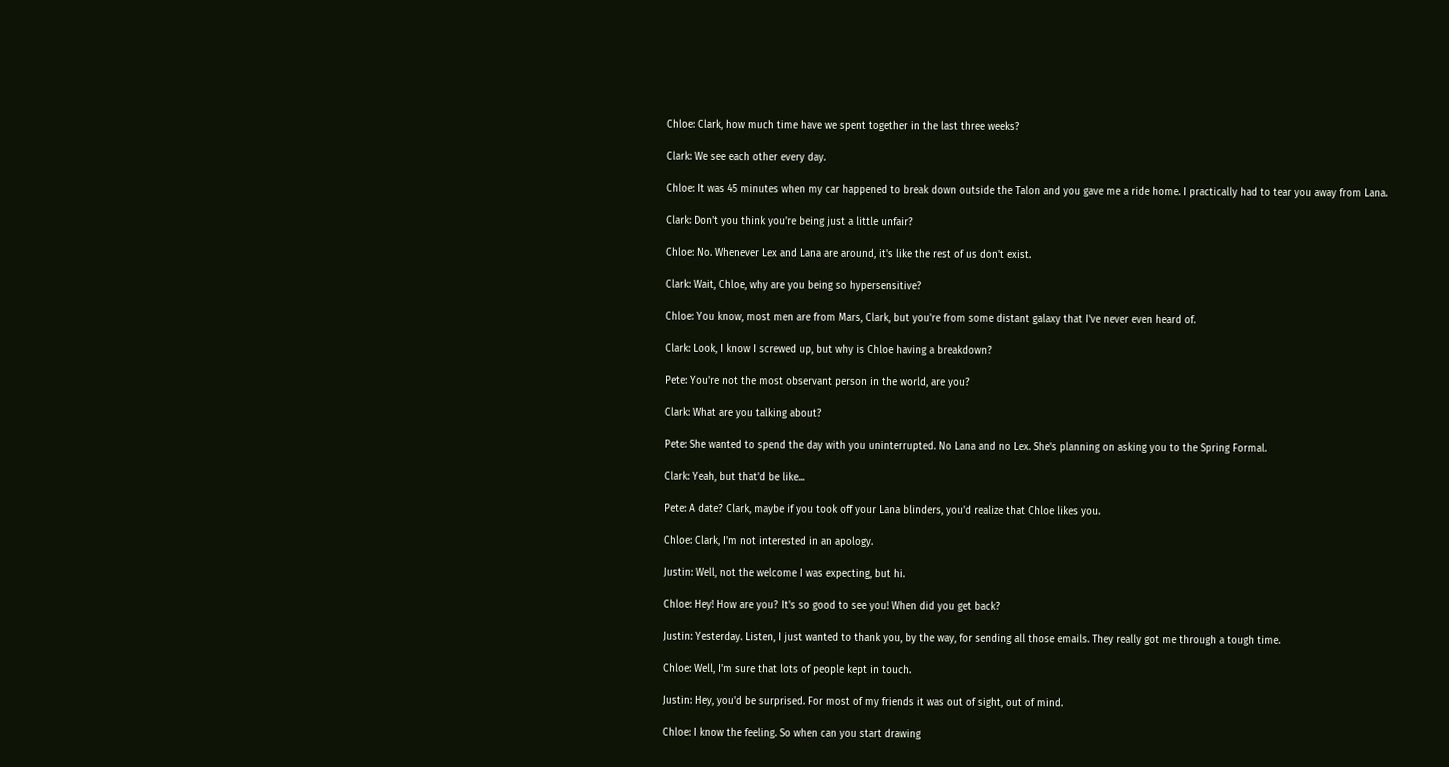Chloe: Clark, how much time have we spent together in the last three weeks?

Clark: We see each other every day.

Chloe: It was 45 minutes when my car happened to break down outside the Talon and you gave me a ride home. I practically had to tear you away from Lana.

Clark: Don't you think you're being just a little unfair?

Chloe: No. Whenever Lex and Lana are around, it's like the rest of us don't exist.

Clark: Wait, Chloe, why are you being so hypersensitive?

Chloe: You know, most men are from Mars, Clark, but you're from some distant galaxy that I've never even heard of.

Clark: Look, I know I screwed up, but why is Chloe having a breakdown?

Pete: You're not the most observant person in the world, are you?

Clark: What are you talking about?

Pete: She wanted to spend the day with you uninterrupted. No Lana and no Lex. She's planning on asking you to the Spring Formal.

Clark: Yeah, but that'd be like...

Pete: A date? Clark, maybe if you took off your Lana blinders, you'd realize that Chloe likes you.

Chloe: Clark, I'm not interested in an apology.

Justin: Well, not the welcome I was expecting, but hi.

Chloe: Hey! How are you? It's so good to see you! When did you get back?

Justin: Yesterday. Listen, I just wanted to thank you, by the way, for sending all those emails. They really got me through a tough time.

Chloe: Well, I'm sure that lots of people kept in touch.

Justin: Hey, you'd be surprised. For most of my friends it was out of sight, out of mind.

Chloe: I know the feeling. So when can you start drawing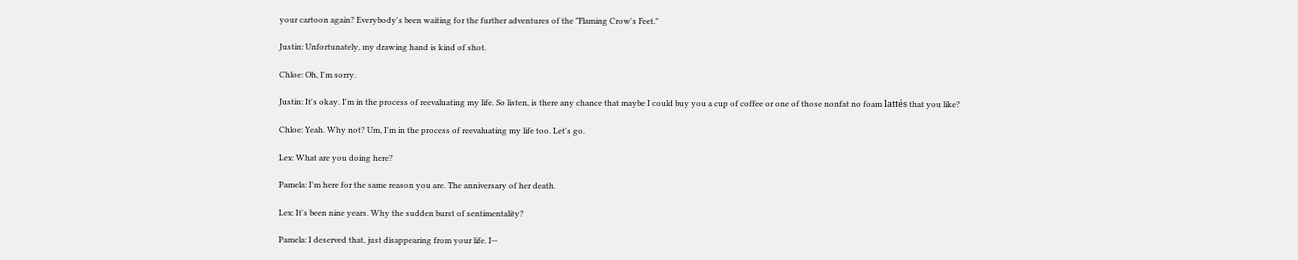your cartoon again? Everybody's been waiting for the further adventures of the "Flaming Crow's Feet."

Justin: Unfortunately, my drawing hand is kind of shot.

Chloe: Oh, I'm sorry.

Justin: It's okay. I'm in the process of reevaluating my life. So listen, is there any chance that maybe I could buy you a cup of coffee or one of those nonfat no foam lattés that you like?

Chloe: Yeah. Why not? Um, I'm in the process of reevaluating my life too. Let's go.

Lex: What are you doing here?

Pamela: I'm here for the same reason you are. The anniversary of her death.

Lex: It's been nine years. Why the sudden burst of sentimentality?

Pamela: I deserved that, just disappearing from your life. I--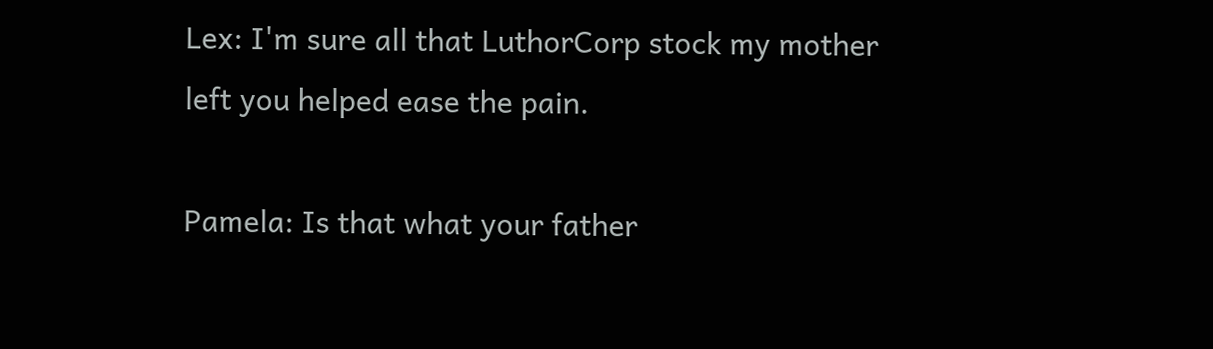Lex: I'm sure all that LuthorCorp stock my mother left you helped ease the pain.

Pamela: Is that what your father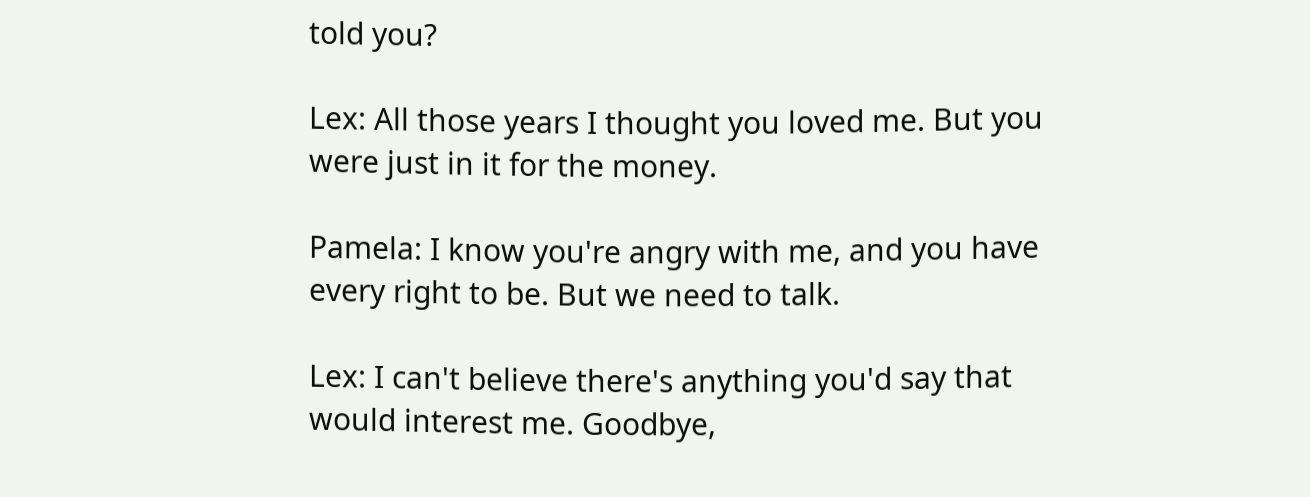told you?

Lex: All those years I thought you loved me. But you were just in it for the money.

Pamela: I know you're angry with me, and you have every right to be. But we need to talk.

Lex: I can't believe there's anything you'd say that would interest me. Goodbye,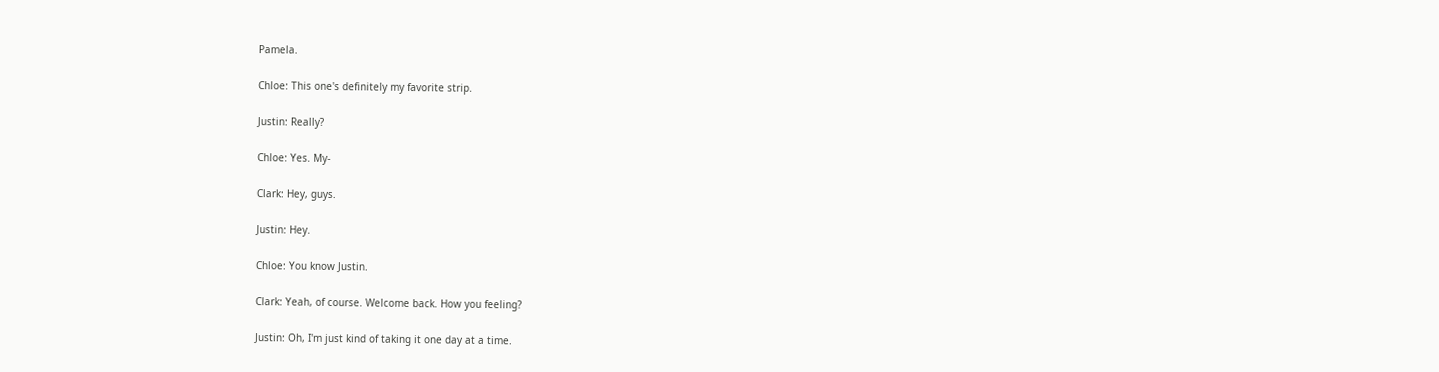Pamela.

Chloe: This one's definitely my favorite strip.

Justin: Really?

Chloe: Yes. My-

Clark: Hey, guys.

Justin: Hey.

Chloe: You know Justin.

Clark: Yeah, of course. Welcome back. How you feeling?

Justin: Oh, I'm just kind of taking it one day at a time.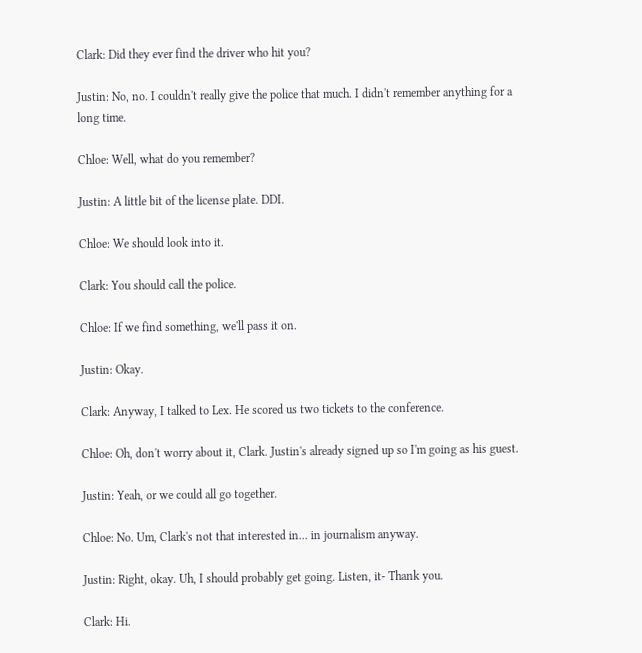Clark: Did they ever find the driver who hit you?

Justin: No, no. I couldn't really give the police that much. I didn't remember anything for a long time.

Chloe: Well, what do you remember?

Justin: A little bit of the license plate. DDI.

Chloe: We should look into it.

Clark: You should call the police.

Chloe: If we find something, we'll pass it on.

Justin: Okay.

Clark: Anyway, I talked to Lex. He scored us two tickets to the conference.

Chloe: Oh, don't worry about it, Clark. Justin's already signed up so I'm going as his guest.

Justin: Yeah, or we could all go together.

Chloe: No. Um, Clark's not that interested in... in journalism anyway.

Justin: Right, okay. Uh, I should probably get going. Listen, it- Thank you.

Clark: Hi.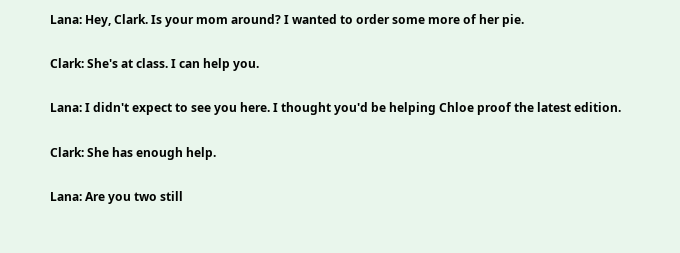Lana: Hey, Clark. Is your mom around? I wanted to order some more of her pie.

Clark: She's at class. I can help you.

Lana: I didn't expect to see you here. I thought you'd be helping Chloe proof the latest edition.

Clark: She has enough help.

Lana: Are you two still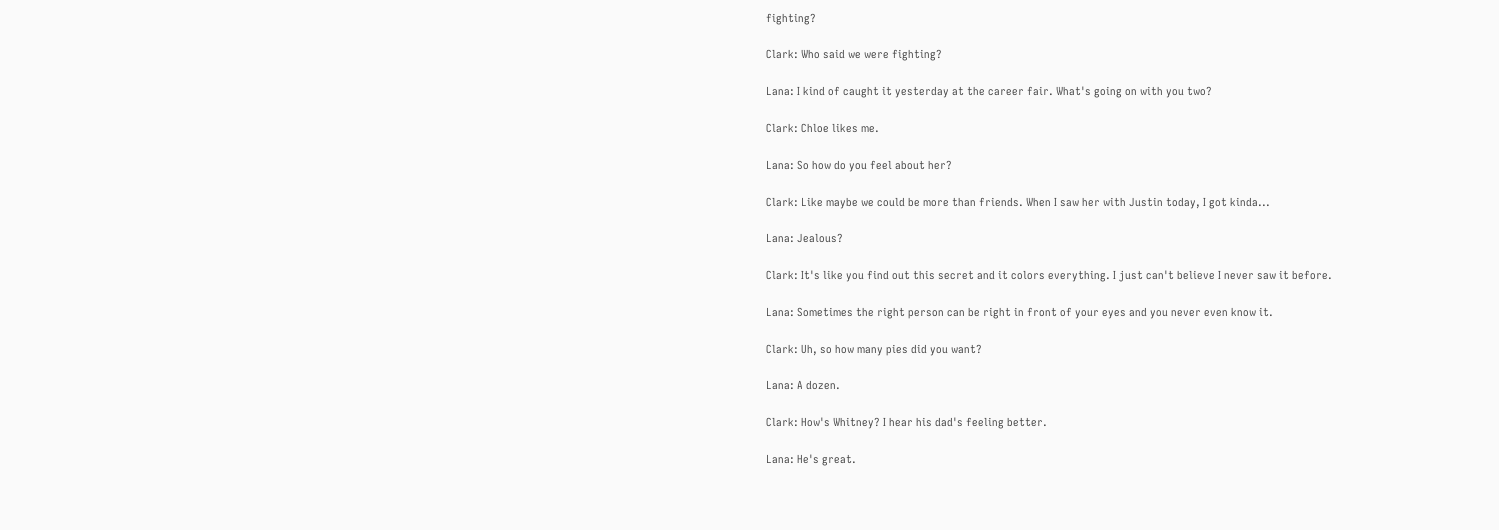fighting?

Clark: Who said we were fighting?

Lana: I kind of caught it yesterday at the career fair. What's going on with you two?

Clark: Chloe likes me.

Lana: So how do you feel about her?

Clark: Like maybe we could be more than friends. When I saw her with Justin today, I got kinda...

Lana: Jealous?

Clark: It's like you find out this secret and it colors everything. I just can't believe I never saw it before.

Lana: Sometimes the right person can be right in front of your eyes and you never even know it.

Clark: Uh, so how many pies did you want?

Lana: A dozen.

Clark: How's Whitney? I hear his dad's feeling better.

Lana: He's great.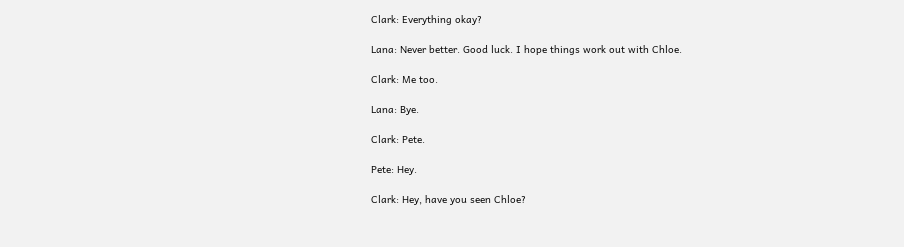Clark: Everything okay?

Lana: Never better. Good luck. I hope things work out with Chloe.

Clark: Me too.

Lana: Bye.

Clark: Pete.

Pete: Hey.

Clark: Hey, have you seen Chloe?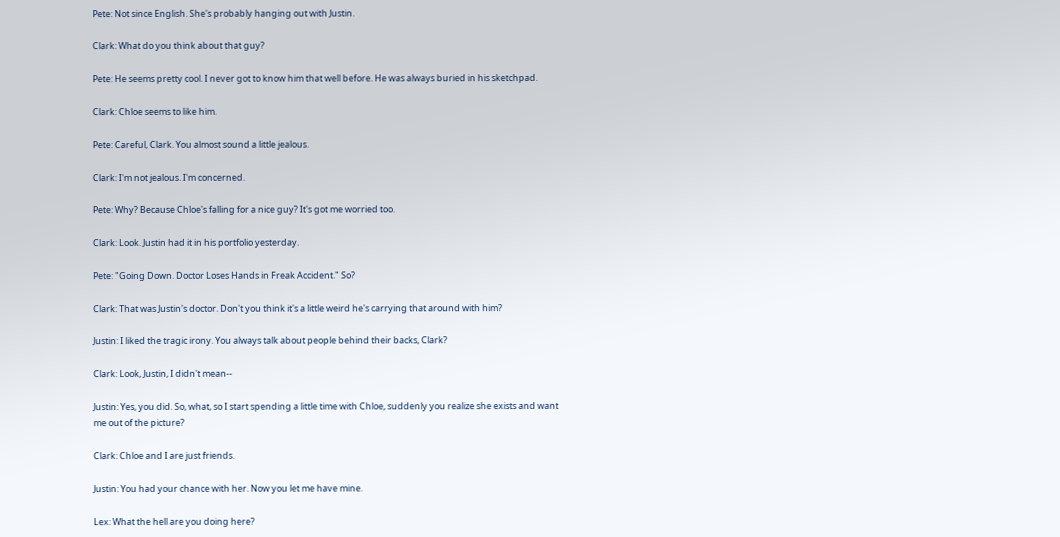Pete: Not since English. She's probably hanging out with Justin.

Clark: What do you think about that guy?

Pete: He seems pretty cool. I never got to know him that well before. He was always buried in his sketchpad.

Clark: Chloe seems to like him.

Pete: Careful, Clark. You almost sound a little jealous.

Clark: I'm not jealous. I'm concerned.

Pete: Why? Because Chloe's falling for a nice guy? It's got me worried too.

Clark: Look. Justin had it in his portfolio yesterday.

Pete: "Going Down. Doctor Loses Hands in Freak Accident." So?

Clark: That was Justin's doctor. Don't you think it's a little weird he's carrying that around with him?

Justin: I liked the tragic irony. You always talk about people behind their backs, Clark?

Clark: Look, Justin, I didn't mean--

Justin: Yes, you did. So, what, so I start spending a little time with Chloe, suddenly you realize she exists and want me out of the picture?

Clark: Chloe and I are just friends.

Justin: You had your chance with her. Now you let me have mine.

Lex: What the hell are you doing here?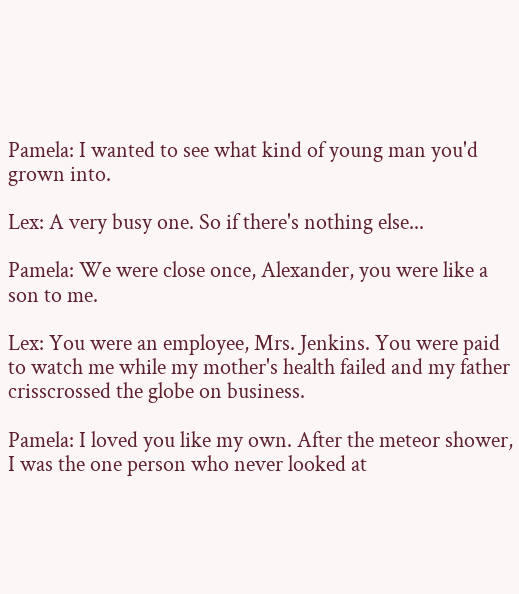Pamela: I wanted to see what kind of young man you'd grown into.

Lex: A very busy one. So if there's nothing else...

Pamela: We were close once, Alexander, you were like a son to me.

Lex: You were an employee, Mrs. Jenkins. You were paid to watch me while my mother's health failed and my father crisscrossed the globe on business.

Pamela: I loved you like my own. After the meteor shower, I was the one person who never looked at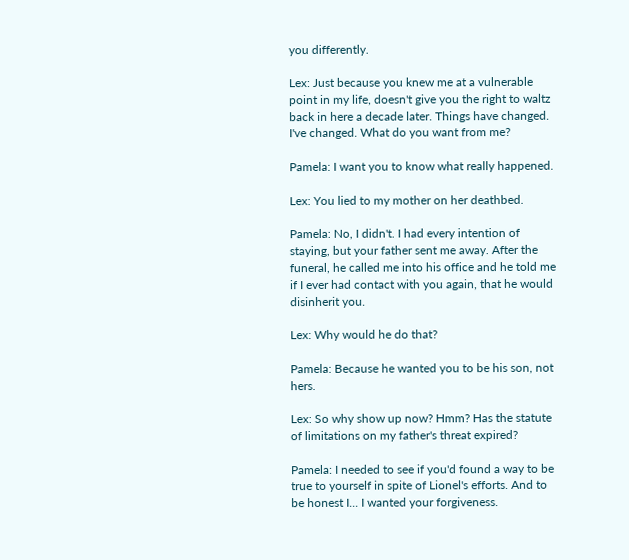you differently.

Lex: Just because you knew me at a vulnerable point in my life, doesn't give you the right to waltz back in here a decade later. Things have changed. I've changed. What do you want from me?

Pamela: I want you to know what really happened.

Lex: You lied to my mother on her deathbed.

Pamela: No, I didn't. I had every intention of staying, but your father sent me away. After the funeral, he called me into his office and he told me if I ever had contact with you again, that he would disinherit you.

Lex: Why would he do that?

Pamela: Because he wanted you to be his son, not hers.

Lex: So why show up now? Hmm? Has the statute of limitations on my father's threat expired?

Pamela: I needed to see if you'd found a way to be true to yourself in spite of Lionel's efforts. And to be honest I... I wanted your forgiveness.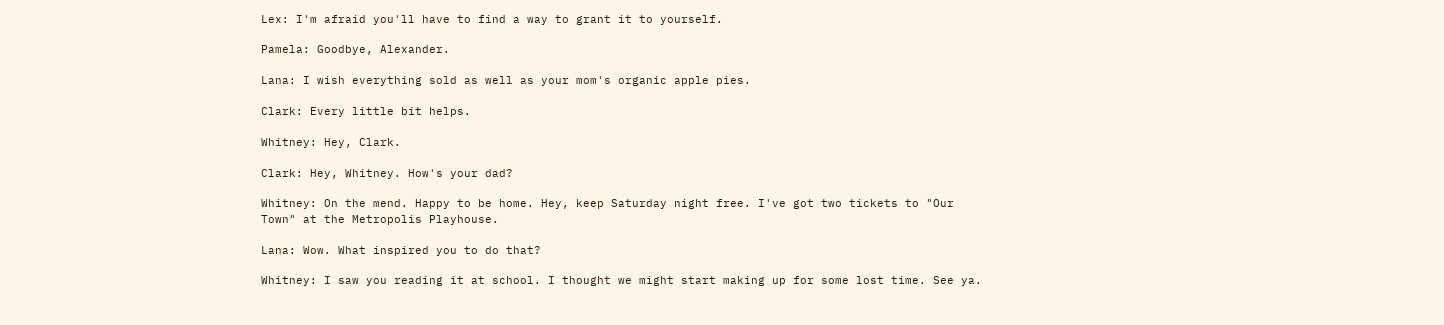Lex: I'm afraid you'll have to find a way to grant it to yourself.

Pamela: Goodbye, Alexander.

Lana: I wish everything sold as well as your mom's organic apple pies.

Clark: Every little bit helps.

Whitney: Hey, Clark.

Clark: Hey, Whitney. How's your dad?

Whitney: On the mend. Happy to be home. Hey, keep Saturday night free. I've got two tickets to "Our Town" at the Metropolis Playhouse.

Lana: Wow. What inspired you to do that?

Whitney: I saw you reading it at school. I thought we might start making up for some lost time. See ya.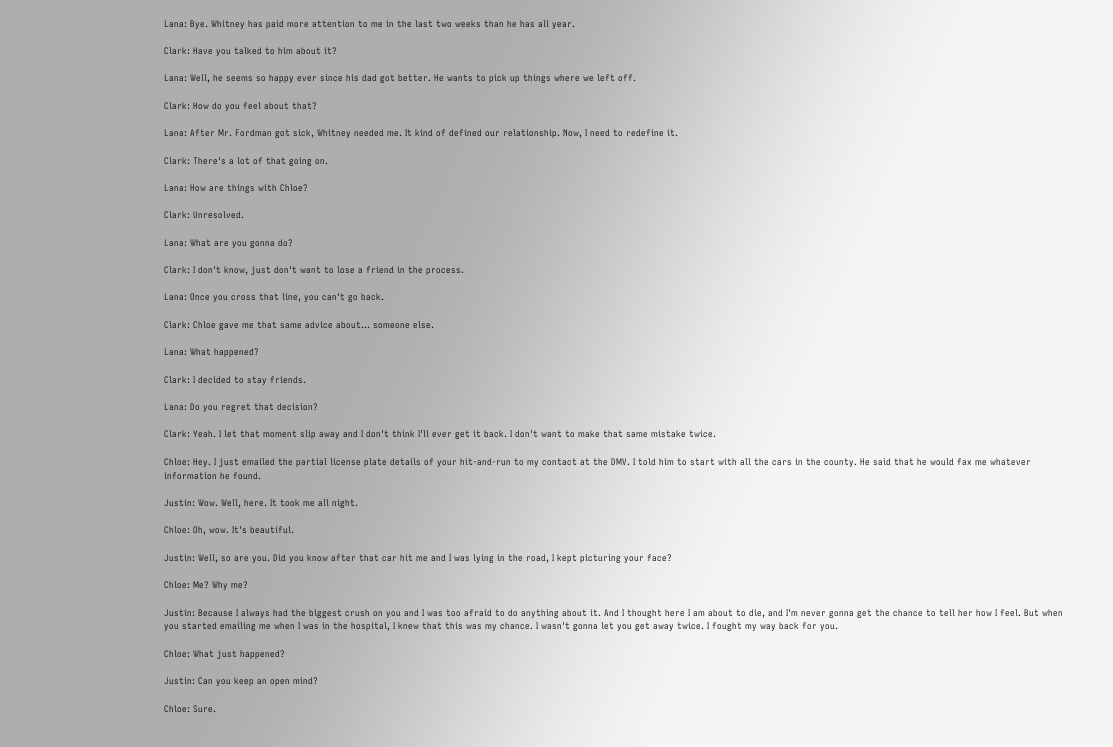Lana: Bye. Whitney has paid more attention to me in the last two weeks than he has all year.

Clark: Have you talked to him about it?

Lana: Well, he seems so happy ever since his dad got better. He wants to pick up things where we left off.

Clark: How do you feel about that?

Lana: After Mr. Fordman got sick, Whitney needed me. It kind of defined our relationship. Now, I need to redefine it.

Clark: There's a lot of that going on.

Lana: How are things with Chloe?

Clark: Unresolved.

Lana: What are you gonna do?

Clark: I don't know, just don't want to lose a friend in the process.

Lana: Once you cross that line, you can't go back.

Clark: Chloe gave me that same advice about... someone else.

Lana: What happened?

Clark: I decided to stay friends.

Lana: Do you regret that decision?

Clark: Yeah. I let that moment slip away and I don't think I'll ever get it back. I don't want to make that same mistake twice.

Chloe: Hey. I just emailed the partial license plate details of your hit-and-run to my contact at the DMV. I told him to start with all the cars in the county. He said that he would fax me whatever information he found.

Justin: Wow. Well, here. It took me all night.

Chloe: Oh, wow. It's beautiful.

Justin: Well, so are you. Did you know after that car hit me and I was lying in the road, I kept picturing your face?

Chloe: Me? Why me?

Justin: Because I always had the biggest crush on you and I was too afraid to do anything about it. And I thought here I am about to die, and I'm never gonna get the chance to tell her how I feel. But when you started emailing me when I was in the hospital, I knew that this was my chance. I wasn't gonna let you get away twice. I fought my way back for you.

Chloe: What just happened?

Justin: Can you keep an open mind?

Chloe: Sure.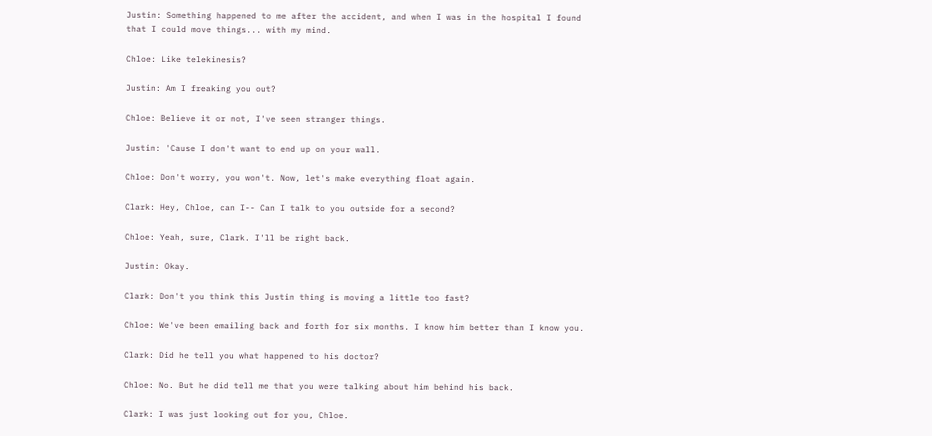Justin: Something happened to me after the accident, and when I was in the hospital I found that I could move things... with my mind.

Chloe: Like telekinesis?

Justin: Am I freaking you out?

Chloe: Believe it or not, I've seen stranger things.

Justin: 'Cause I don't want to end up on your wall.

Chloe: Don't worry, you won't. Now, let's make everything float again.

Clark: Hey, Chloe, can I-- Can I talk to you outside for a second?

Chloe: Yeah, sure, Clark. I'll be right back.

Justin: Okay.

Clark: Don't you think this Justin thing is moving a little too fast?

Chloe: We've been emailing back and forth for six months. I know him better than I know you.

Clark: Did he tell you what happened to his doctor?

Chloe: No. But he did tell me that you were talking about him behind his back.

Clark: I was just looking out for you, Chloe.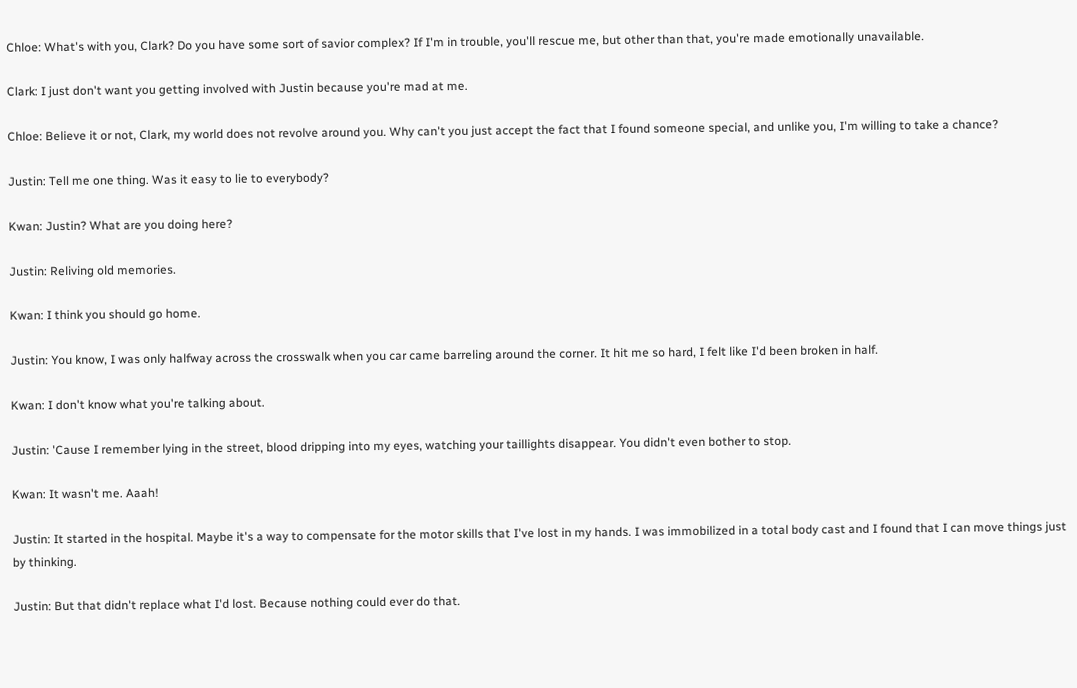Chloe: What's with you, Clark? Do you have some sort of savior complex? If I'm in trouble, you'll rescue me, but other than that, you're made emotionally unavailable.

Clark: I just don't want you getting involved with Justin because you're mad at me.

Chloe: Believe it or not, Clark, my world does not revolve around you. Why can't you just accept the fact that I found someone special, and unlike you, I'm willing to take a chance?

Justin: Tell me one thing. Was it easy to lie to everybody?

Kwan: Justin? What are you doing here?

Justin: Reliving old memories.

Kwan: I think you should go home.

Justin: You know, I was only halfway across the crosswalk when you car came barreling around the corner. It hit me so hard, I felt like I'd been broken in half.

Kwan: I don't know what you're talking about.

Justin: 'Cause I remember lying in the street, blood dripping into my eyes, watching your taillights disappear. You didn't even bother to stop.

Kwan: It wasn't me. Aaah!

Justin: It started in the hospital. Maybe it's a way to compensate for the motor skills that I've lost in my hands. I was immobilized in a total body cast and I found that I can move things just by thinking.

Justin: But that didn't replace what I'd lost. Because nothing could ever do that.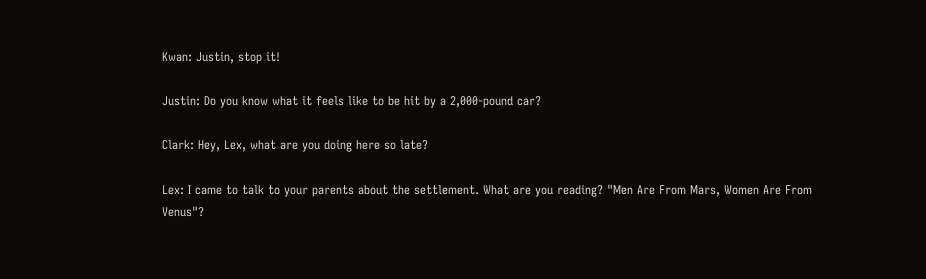Kwan: Justin, stop it!

Justin: Do you know what it feels like to be hit by a 2,000-pound car?

Clark: Hey, Lex, what are you doing here so late?

Lex: I came to talk to your parents about the settlement. What are you reading? "Men Are From Mars, Women Are From Venus"?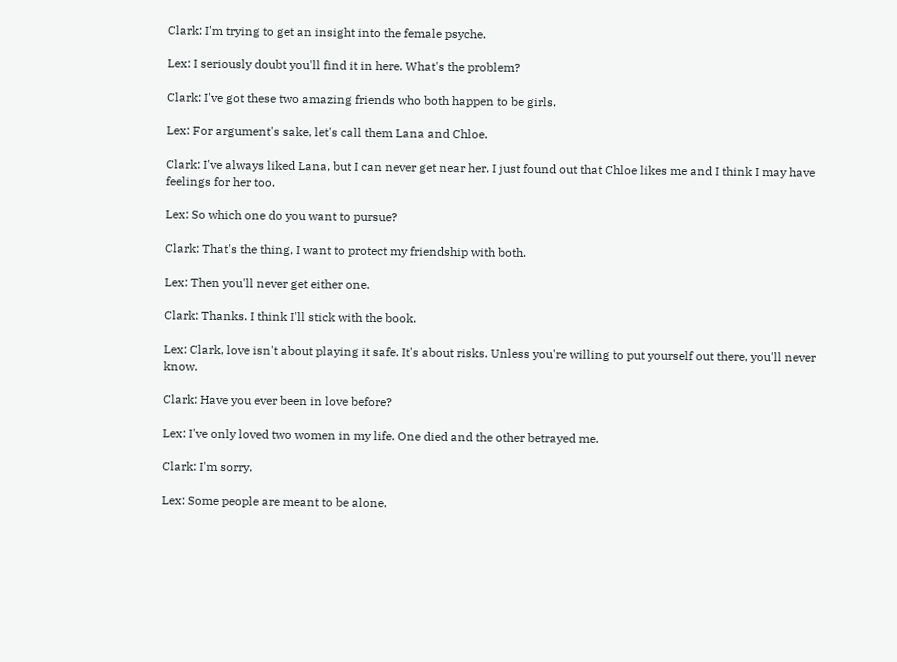Clark: I'm trying to get an insight into the female psyche.

Lex: I seriously doubt you'll find it in here. What's the problem?

Clark: I've got these two amazing friends who both happen to be girls.

Lex: For argument's sake, let's call them Lana and Chloe.

Clark: I've always liked Lana, but I can never get near her. I just found out that Chloe likes me and I think I may have feelings for her too.

Lex: So which one do you want to pursue?

Clark: That's the thing, I want to protect my friendship with both.

Lex: Then you'll never get either one.

Clark: Thanks. I think I'll stick with the book.

Lex: Clark, love isn't about playing it safe. It's about risks. Unless you're willing to put yourself out there, you'll never know.

Clark: Have you ever been in love before?

Lex: I've only loved two women in my life. One died and the other betrayed me.

Clark: I'm sorry.

Lex: Some people are meant to be alone.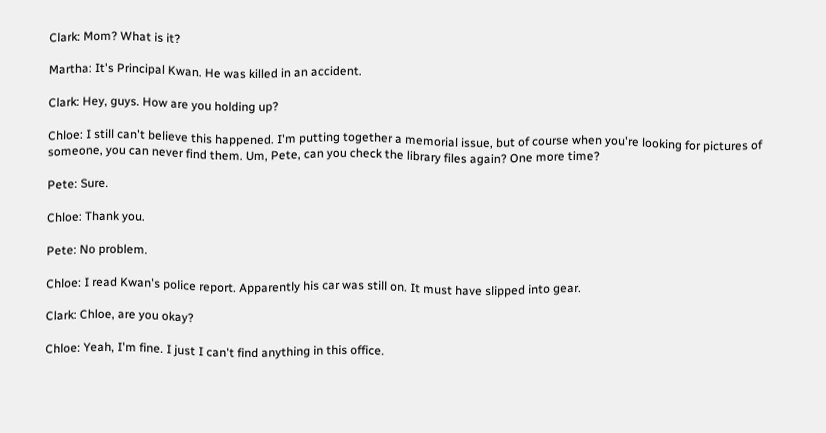Clark: Mom? What is it?

Martha: It's Principal Kwan. He was killed in an accident.

Clark: Hey, guys. How are you holding up?

Chloe: I still can't believe this happened. I'm putting together a memorial issue, but of course when you're looking for pictures of someone, you can never find them. Um, Pete, can you check the library files again? One more time?

Pete: Sure.

Chloe: Thank you.

Pete: No problem.

Chloe: I read Kwan's police report. Apparently his car was still on. It must have slipped into gear.

Clark: Chloe, are you okay?

Chloe: Yeah, I'm fine. I just I can't find anything in this office.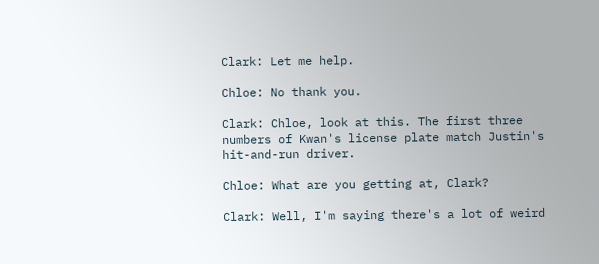Clark: Let me help.

Chloe: No thank you.

Clark: Chloe, look at this. The first three numbers of Kwan's license plate match Justin's hit-and-run driver.

Chloe: What are you getting at, Clark?

Clark: Well, I'm saying there's a lot of weird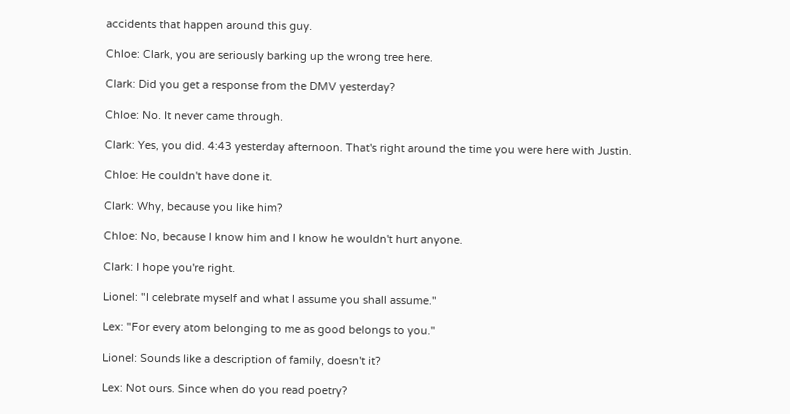accidents that happen around this guy.

Chloe: Clark, you are seriously barking up the wrong tree here.

Clark: Did you get a response from the DMV yesterday?

Chloe: No. It never came through.

Clark: Yes, you did. 4:43 yesterday afternoon. That's right around the time you were here with Justin.

Chloe: He couldn't have done it.

Clark: Why, because you like him?

Chloe: No, because I know him and I know he wouldn't hurt anyone.

Clark: I hope you're right.

Lionel: "I celebrate myself and what I assume you shall assume."

Lex: "For every atom belonging to me as good belongs to you."

Lionel: Sounds like a description of family, doesn't it?

Lex: Not ours. Since when do you read poetry?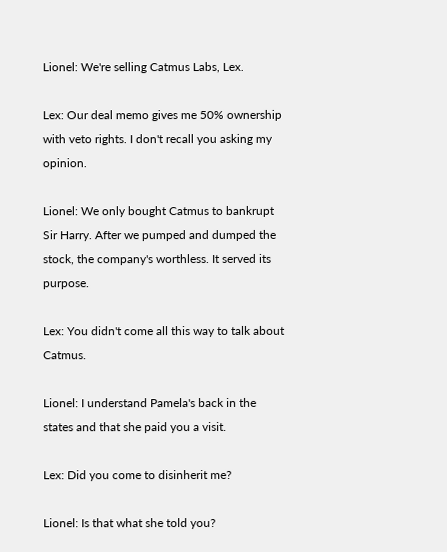Lionel: We're selling Catmus Labs, Lex.

Lex: Our deal memo gives me 50% ownership with veto rights. I don't recall you asking my opinion.

Lionel: We only bought Catmus to bankrupt Sir Harry. After we pumped and dumped the stock, the company's worthless. It served its purpose.

Lex: You didn't come all this way to talk about Catmus.

Lionel: I understand Pamela's back in the states and that she paid you a visit.

Lex: Did you come to disinherit me?

Lionel: Is that what she told you?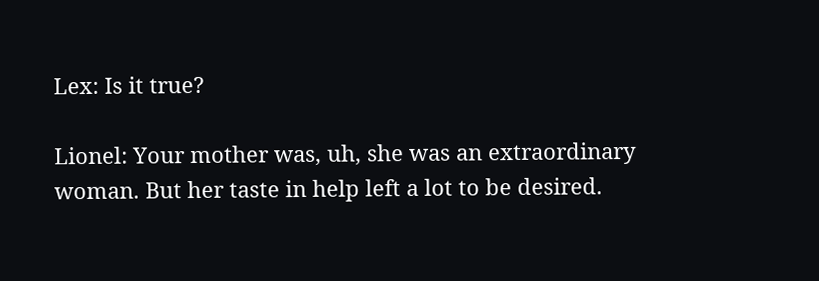Lex: Is it true?

Lionel: Your mother was, uh, she was an extraordinary woman. But her taste in help left a lot to be desired.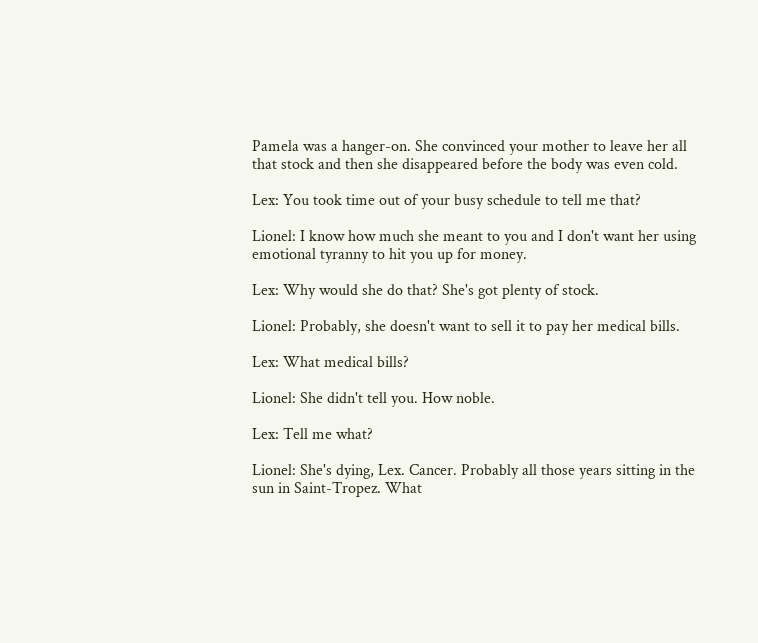Pamela was a hanger-on. She convinced your mother to leave her all that stock and then she disappeared before the body was even cold.

Lex: You took time out of your busy schedule to tell me that?

Lionel: I know how much she meant to you and I don't want her using emotional tyranny to hit you up for money.

Lex: Why would she do that? She's got plenty of stock.

Lionel: Probably, she doesn't want to sell it to pay her medical bills.

Lex: What medical bills?

Lionel: She didn't tell you. How noble.

Lex: Tell me what?

Lionel: She's dying, Lex. Cancer. Probably all those years sitting in the sun in Saint-Tropez. What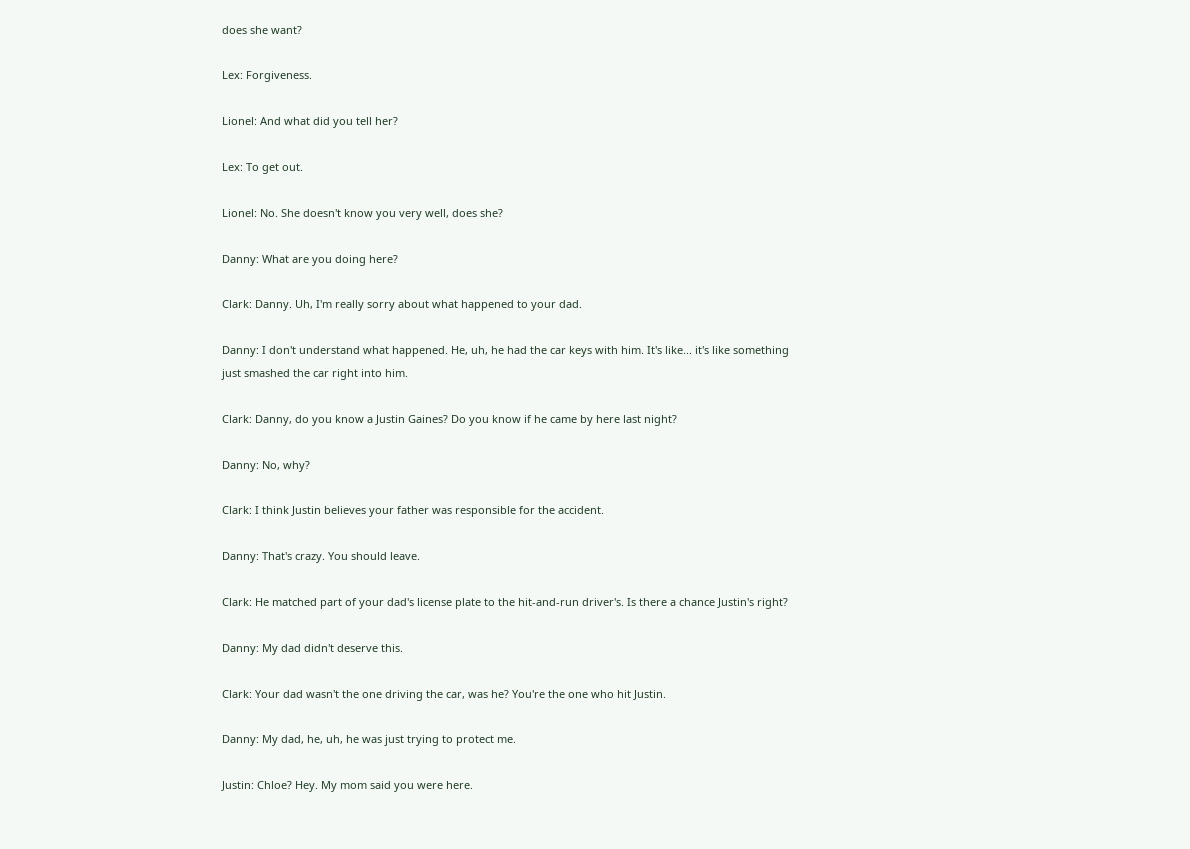does she want?

Lex: Forgiveness.

Lionel: And what did you tell her?

Lex: To get out.

Lionel: No. She doesn't know you very well, does she?

Danny: What are you doing here?

Clark: Danny. Uh, I'm really sorry about what happened to your dad.

Danny: I don't understand what happened. He, uh, he had the car keys with him. It's like... it's like something just smashed the car right into him.

Clark: Danny, do you know a Justin Gaines? Do you know if he came by here last night?

Danny: No, why?

Clark: I think Justin believes your father was responsible for the accident.

Danny: That's crazy. You should leave.

Clark: He matched part of your dad's license plate to the hit-and-run driver's. Is there a chance Justin's right?

Danny: My dad didn't deserve this.

Clark: Your dad wasn't the one driving the car, was he? You're the one who hit Justin.

Danny: My dad, he, uh, he was just trying to protect me.

Justin: Chloe? Hey. My mom said you were here.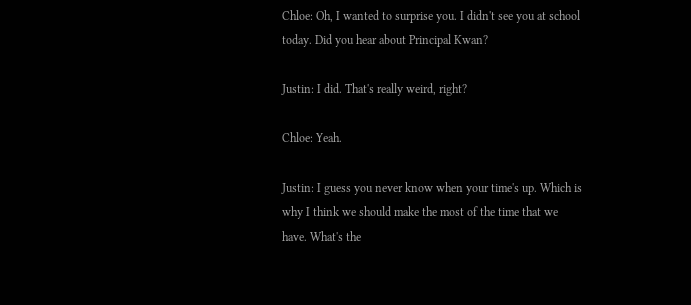Chloe: Oh, I wanted to surprise you. I didn't see you at school today. Did you hear about Principal Kwan?

Justin: I did. That's really weird, right?

Chloe: Yeah.

Justin: I guess you never know when your time's up. Which is why I think we should make the most of the time that we have. What's the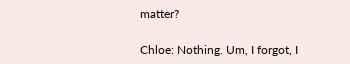matter?

Chloe: Nothing. Um, I forgot, I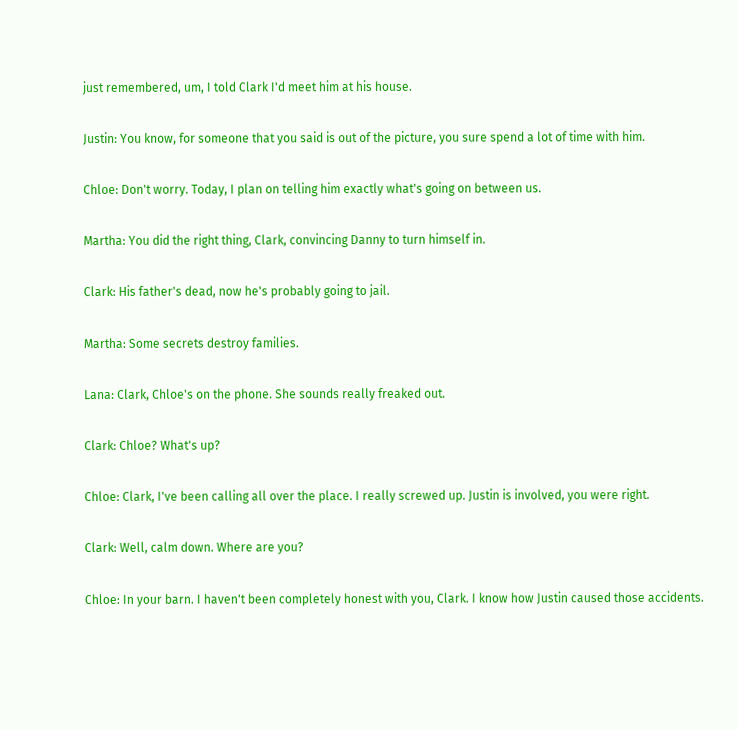just remembered, um, I told Clark I'd meet him at his house.

Justin: You know, for someone that you said is out of the picture, you sure spend a lot of time with him.

Chloe: Don't worry. Today, I plan on telling him exactly what's going on between us.

Martha: You did the right thing, Clark, convincing Danny to turn himself in.

Clark: His father's dead, now he's probably going to jail.

Martha: Some secrets destroy families.

Lana: Clark, Chloe's on the phone. She sounds really freaked out.

Clark: Chloe? What's up?

Chloe: Clark, I've been calling all over the place. I really screwed up. Justin is involved, you were right.

Clark: Well, calm down. Where are you?

Chloe: In your barn. I haven't been completely honest with you, Clark. I know how Justin caused those accidents.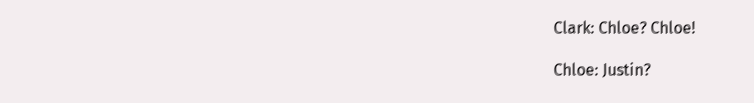Clark: Chloe? Chloe!

Chloe: Justin?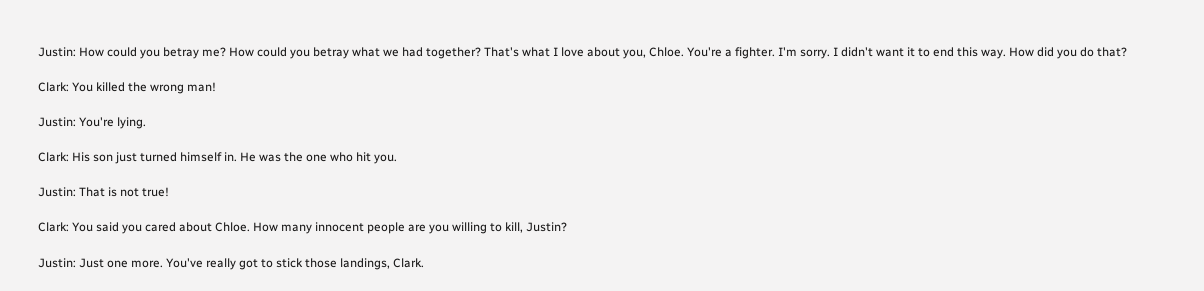Justin: How could you betray me? How could you betray what we had together? That's what I love about you, Chloe. You're a fighter. I'm sorry. I didn't want it to end this way. How did you do that?

Clark: You killed the wrong man!

Justin: You're lying.

Clark: His son just turned himself in. He was the one who hit you.

Justin: That is not true!

Clark: You said you cared about Chloe. How many innocent people are you willing to kill, Justin?

Justin: Just one more. You've really got to stick those landings, Clark.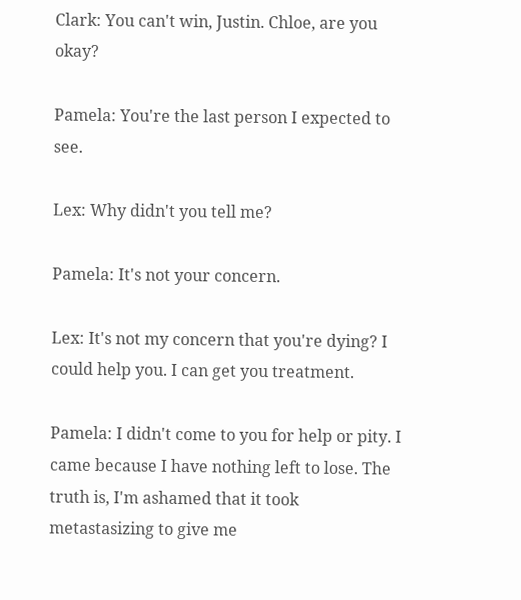Clark: You can't win, Justin. Chloe, are you okay?

Pamela: You're the last person I expected to see.

Lex: Why didn't you tell me?

Pamela: It's not your concern.

Lex: It's not my concern that you're dying? I could help you. I can get you treatment.

Pamela: I didn't come to you for help or pity. I came because I have nothing left to lose. The truth is, I'm ashamed that it took metastasizing to give me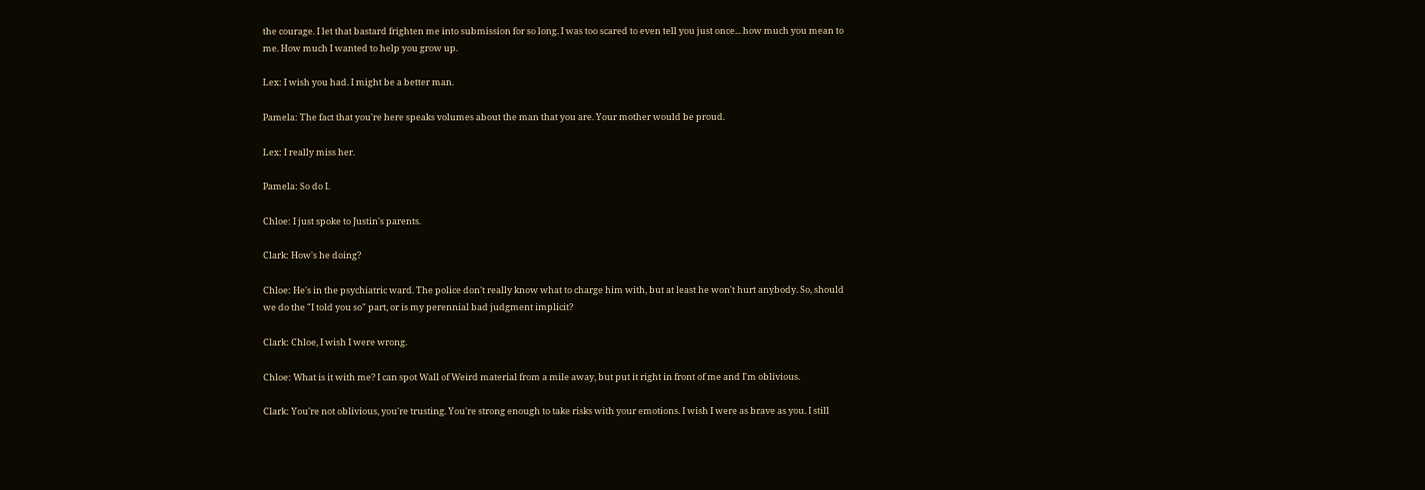the courage. I let that bastard frighten me into submission for so long. I was too scared to even tell you just once... how much you mean to me. How much I wanted to help you grow up.

Lex: I wish you had. I might be a better man.

Pamela: The fact that you're here speaks volumes about the man that you are. Your mother would be proud.

Lex: I really miss her.

Pamela: So do I.

Chloe: I just spoke to Justin's parents.

Clark: How's he doing?

Chloe: He's in the psychiatric ward. The police don't really know what to charge him with, but at least he won't hurt anybody. So, should we do the "I told you so" part, or is my perennial bad judgment implicit?

Clark: Chloe, I wish I were wrong.

Chloe: What is it with me? I can spot Wall of Weird material from a mile away, but put it right in front of me and I'm oblivious.

Clark: You're not oblivious, you're trusting. You're strong enough to take risks with your emotions. I wish I were as brave as you. I still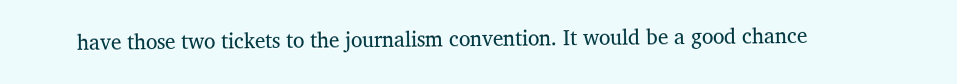have those two tickets to the journalism convention. It would be a good chance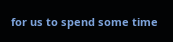for us to spend some time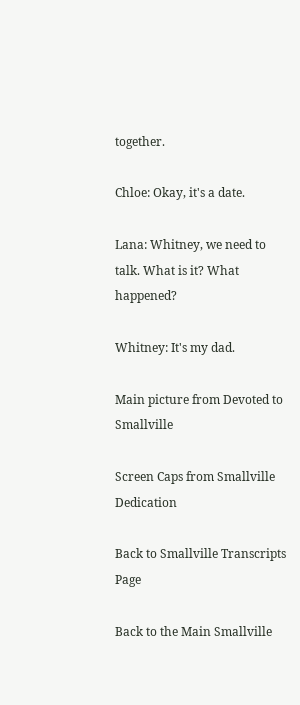together.

Chloe: Okay, it's a date.

Lana: Whitney, we need to talk. What is it? What happened?

Whitney: It's my dad.

Main picture from Devoted to Smallville

Screen Caps from Smallville Dedication

Back to Smallville Transcripts Page

Back to the Main Smallville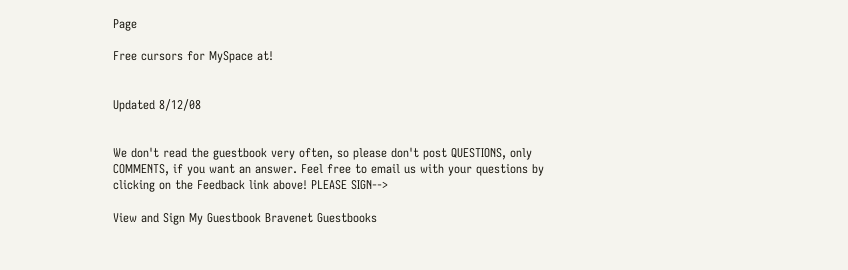Page

Free cursors for MySpace at!


Updated 8/12/08


We don't read the guestbook very often, so please don't post QUESTIONS, only COMMENTS, if you want an answer. Feel free to email us with your questions by clicking on the Feedback link above! PLEASE SIGN-->

View and Sign My Guestbook Bravenet Guestbooks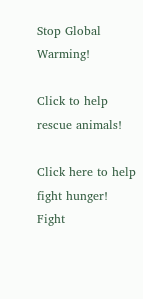Stop Global Warming!

Click to help rescue animals!

Click here to help fight hunger!
Fight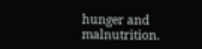hunger and malnutrition.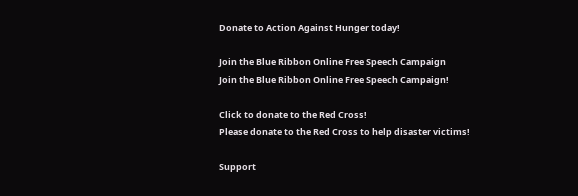Donate to Action Against Hunger today!

Join the Blue Ribbon Online Free Speech Campaign
Join the Blue Ribbon Online Free Speech Campaign!

Click to donate to the Red Cross!
Please donate to the Red Cross to help disaster victims!

Support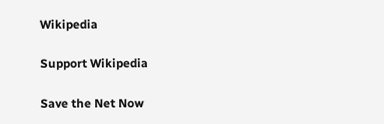Wikipedia

Support Wikipedia

Save the Net Now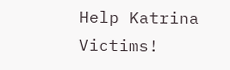Help Katrina Victims!